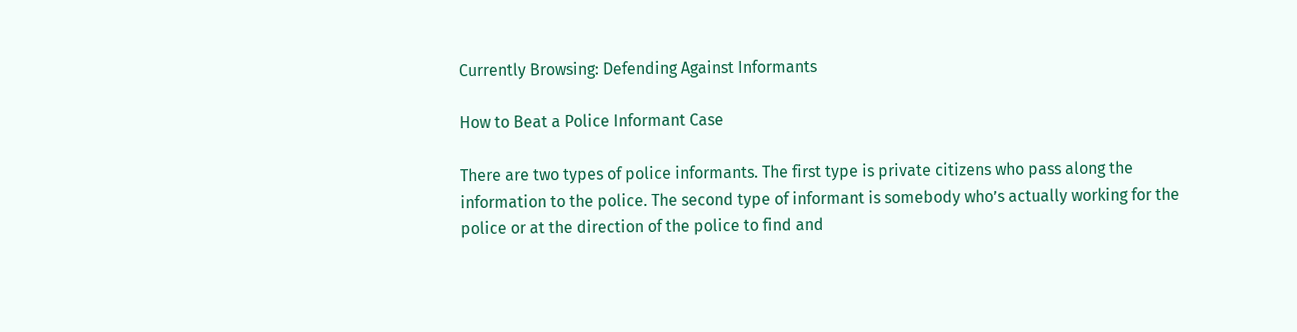Currently Browsing: Defending Against Informants

How to Beat a Police Informant Case

There are two types of police informants. The first type is private citizens who pass along the information to the police. The second type of informant is somebody who’s actually working for the police or at the direction of the police to find and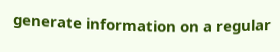generate information on a regular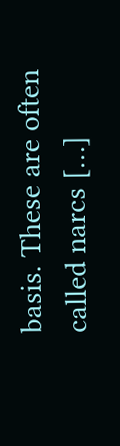basis. These are often called narcs […]